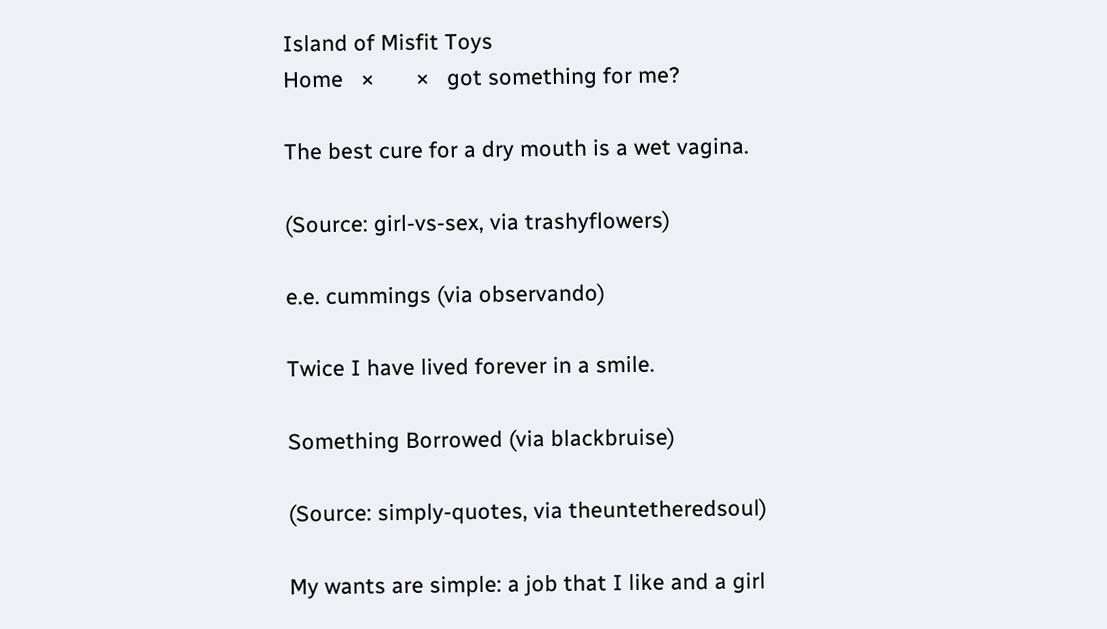Island of Misfit Toys
Home   ×       ×   got something for me?

The best cure for a dry mouth is a wet vagina.

(Source: girl-vs-sex, via trashyflowers)

e.e. cummings (via observando)

Twice I have lived forever in a smile.

Something Borrowed (via blackbruise)

(Source: simply-quotes, via theuntetheredsoul)

My wants are simple: a job that I like and a girl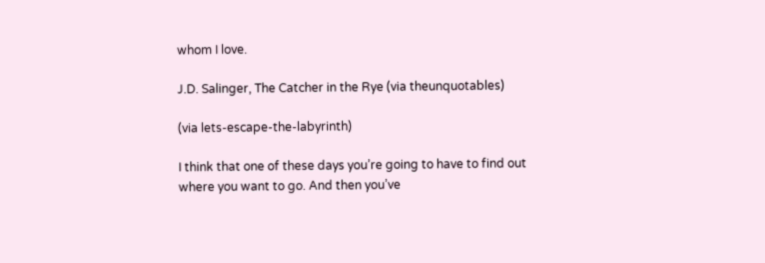whom I love.

J.D. Salinger, The Catcher in the Rye (via theunquotables)

(via lets-escape-the-labyrinth)

I think that one of these days you’re going to have to find out where you want to go. And then you’ve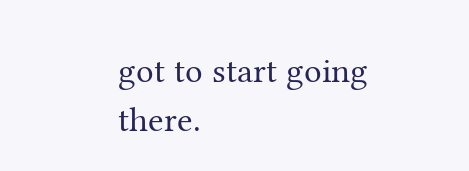got to start going there.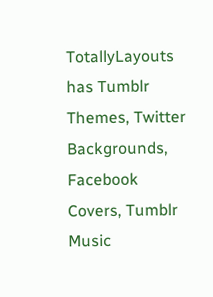TotallyLayouts has Tumblr Themes, Twitter Backgrounds, Facebook Covers, Tumblr Music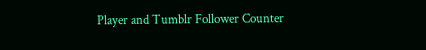Player and Tumblr Follower Counter